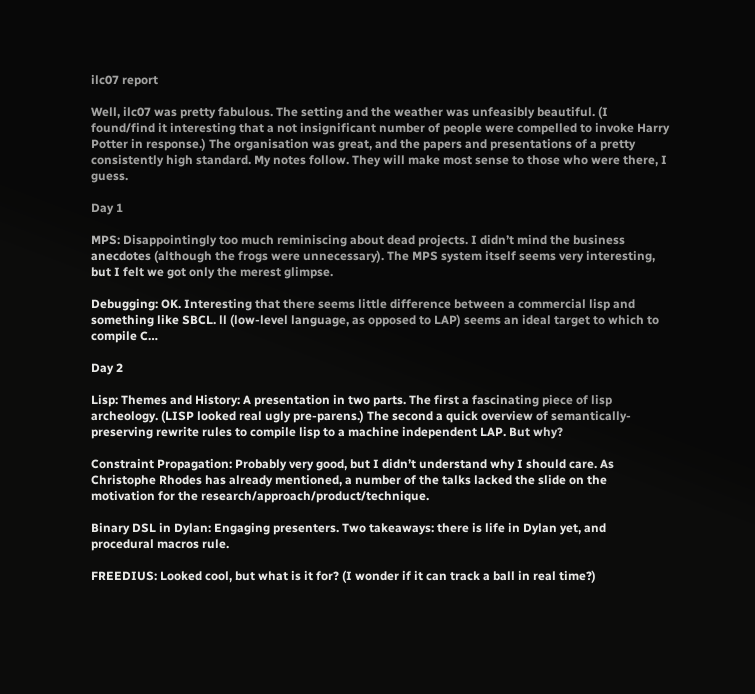ilc07 report

Well, ilc07 was pretty fabulous. The setting and the weather was unfeasibly beautiful. (I found/find it interesting that a not insignificant number of people were compelled to invoke Harry Potter in response.) The organisation was great, and the papers and presentations of a pretty consistently high standard. My notes follow. They will make most sense to those who were there, I guess.

Day 1

MPS: Disappointingly too much reminiscing about dead projects. I didn’t mind the business anecdotes (although the frogs were unnecessary). The MPS system itself seems very interesting, but I felt we got only the merest glimpse.

Debugging: OK. Interesting that there seems little difference between a commercial lisp and something like SBCL. ll (low-level language, as opposed to LAP) seems an ideal target to which to compile C…

Day 2

Lisp: Themes and History: A presentation in two parts. The first a fascinating piece of lisp archeology. (LISP looked real ugly pre-parens.) The second a quick overview of semantically-preserving rewrite rules to compile lisp to a machine independent LAP. But why?

Constraint Propagation: Probably very good, but I didn’t understand why I should care. As Christophe Rhodes has already mentioned, a number of the talks lacked the slide on the motivation for the research/approach/product/technique.

Binary DSL in Dylan: Engaging presenters. Two takeaways: there is life in Dylan yet, and procedural macros rule.

FREEDIUS: Looked cool, but what is it for? (I wonder if it can track a ball in real time?)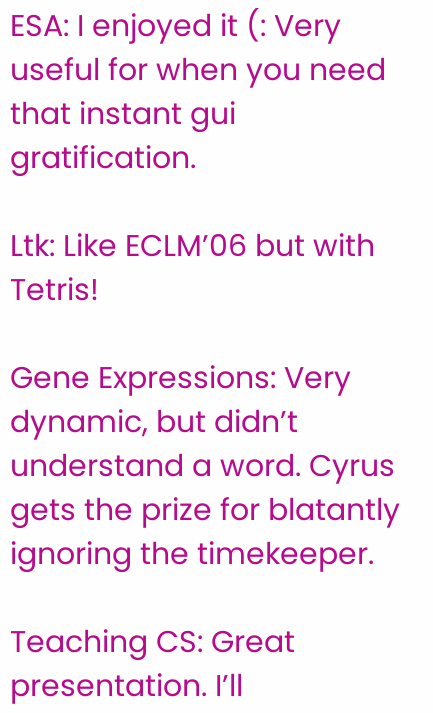ESA: I enjoyed it (: Very useful for when you need that instant gui gratification.

Ltk: Like ECLM’06 but with Tetris!

Gene Expressions: Very dynamic, but didn’t understand a word. Cyrus gets the prize for blatantly ignoring the timekeeper.

Teaching CS: Great presentation. I’ll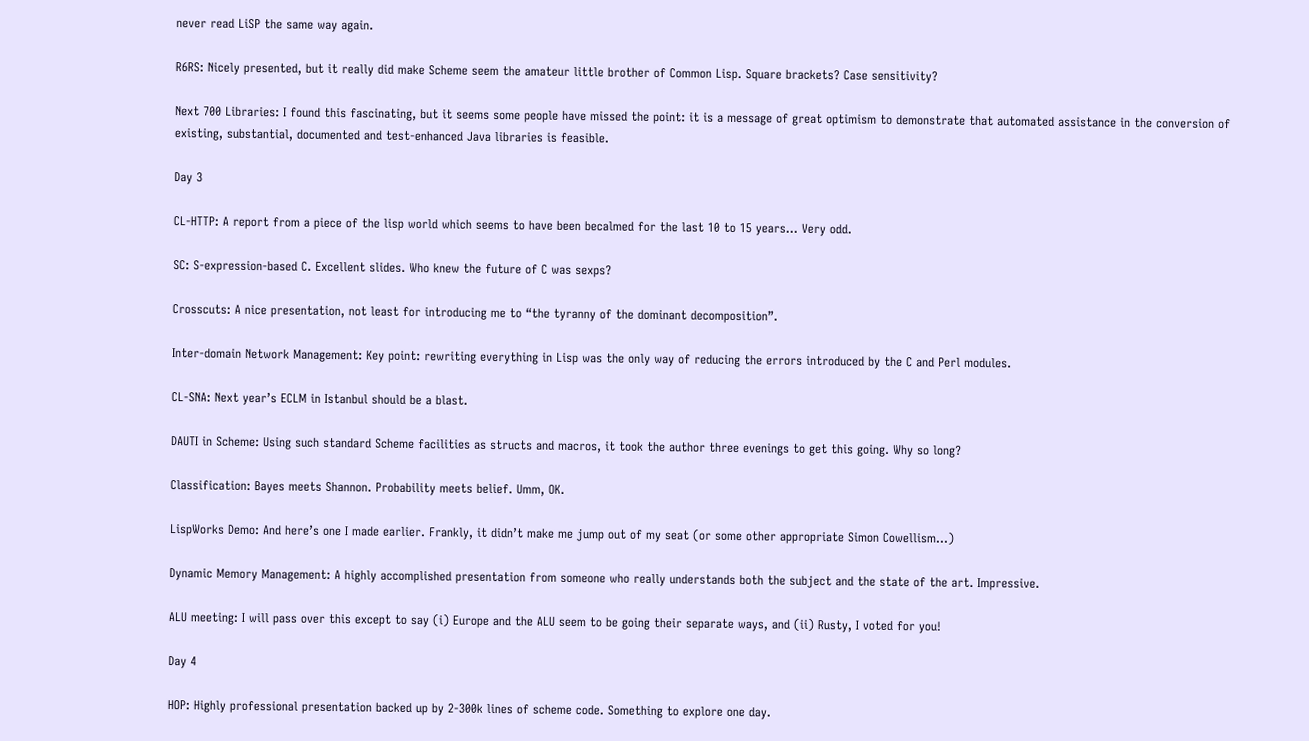never read LiSP the same way again.

R6RS: Nicely presented, but it really did make Scheme seem the amateur little brother of Common Lisp. Square brackets? Case sensitivity?

Next 700 Libraries: I found this fascinating, but it seems some people have missed the point: it is a message of great optimism to demonstrate that automated assistance in the conversion of existing, substantial, documented and test-enhanced Java libraries is feasible.

Day 3

CL-HTTP: A report from a piece of the lisp world which seems to have been becalmed for the last 10 to 15 years… Very odd.

SC: S-expression-based C. Excellent slides. Who knew the future of C was sexps?

Crosscuts: A nice presentation, not least for introducing me to “the tyranny of the dominant decomposition”.

Inter-domain Network Management: Key point: rewriting everything in Lisp was the only way of reducing the errors introduced by the C and Perl modules.

CL-SNA: Next year’s ECLM in Istanbul should be a blast.

DAUTI in Scheme: Using such standard Scheme facilities as structs and macros, it took the author three evenings to get this going. Why so long?

Classification: Bayes meets Shannon. Probability meets belief. Umm, OK.

LispWorks Demo: And here’s one I made earlier. Frankly, it didn’t make me jump out of my seat (or some other appropriate Simon Cowellism…)

Dynamic Memory Management: A highly accomplished presentation from someone who really understands both the subject and the state of the art. Impressive.

ALU meeting: I will pass over this except to say (i) Europe and the ALU seem to be going their separate ways, and (ii) Rusty, I voted for you!

Day 4

HOP: Highly professional presentation backed up by 2-300k lines of scheme code. Something to explore one day.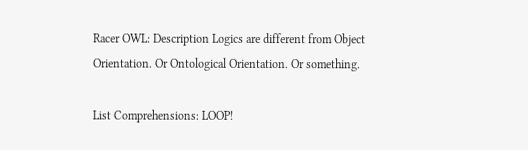Racer OWL: Description Logics are different from Object Orientation. Or Ontological Orientation. Or something.

List Comprehensions: LOOP!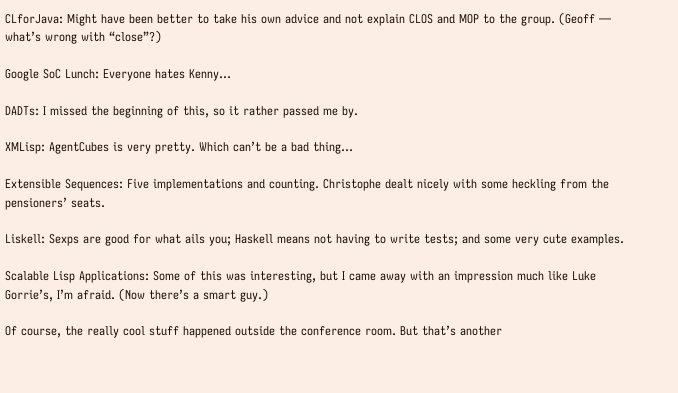CLforJava: Might have been better to take his own advice and not explain CLOS and MOP to the group. (Geoff — what’s wrong with “close”?)

Google SoC Lunch: Everyone hates Kenny…

DADTs: I missed the beginning of this, so it rather passed me by.

XMLisp: AgentCubes is very pretty. Which can’t be a bad thing…

Extensible Sequences: Five implementations and counting. Christophe dealt nicely with some heckling from the pensioners’ seats.

Liskell: Sexps are good for what ails you; Haskell means not having to write tests; and some very cute examples.

Scalable Lisp Applications: Some of this was interesting, but I came away with an impression much like Luke Gorrie’s, I’m afraid. (Now there’s a smart guy.)

Of course, the really cool stuff happened outside the conference room. But that’s another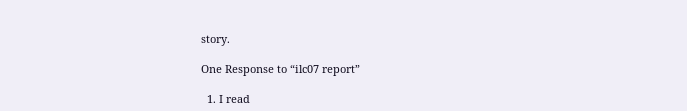story.

One Response to “ilc07 report”

  1. I read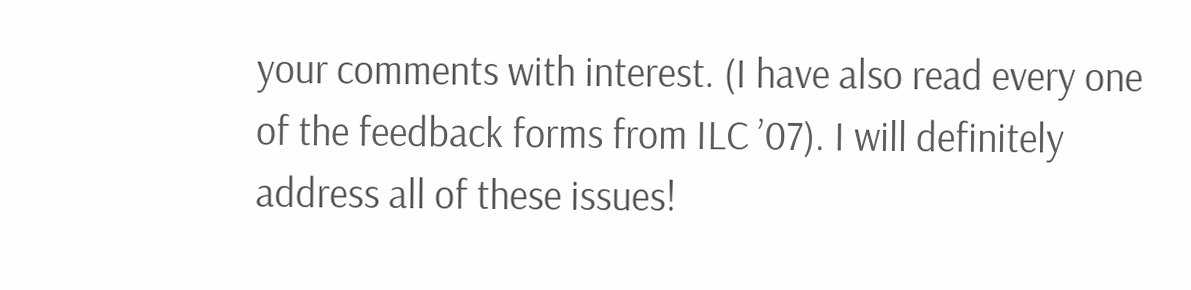your comments with interest. (I have also read every one of the feedback forms from ILC ’07). I will definitely address all of these issues!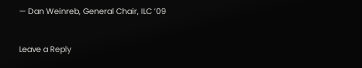— Dan Weinreb, General Chair, ILC ’09

Leave a Reply